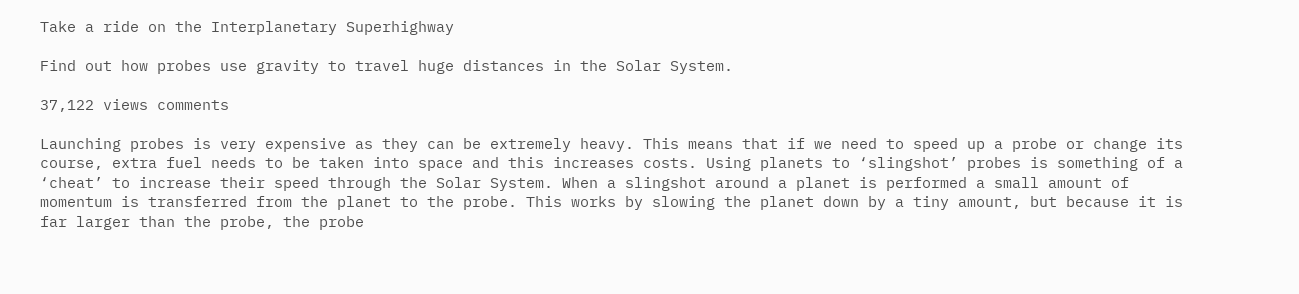Take a ride on the Interplanetary Superhighway

Find out how probes use gravity to travel huge distances in the Solar System.

37,122 views comments

Launching probes is very expensive as they can be extremely heavy. This means that if we need to speed up a probe or change its course, extra fuel needs to be taken into space and this increases costs. Using planets to ‘slingshot’ probes is something of a ‘cheat’ to increase their speed through the Solar System. When a slingshot around a planet is performed a small amount of momentum is transferred from the planet to the probe. This works by slowing the planet down by a tiny amount, but because it is far larger than the probe, the probe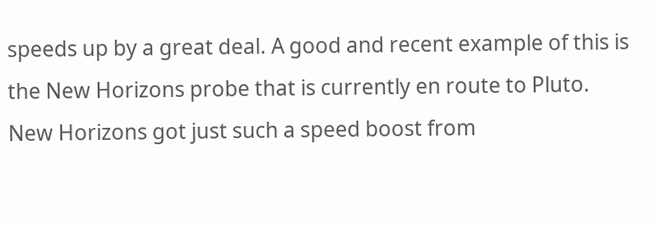speeds up by a great deal. A good and recent example of this is the New Horizons probe that is currently en route to Pluto. New Horizons got just such a speed boost from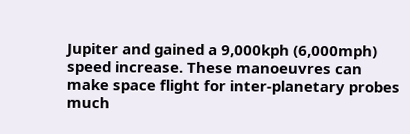Jupiter and gained a 9,000kph (6,000mph) speed increase. These manoeuvres can make space flight for inter-planetary probes much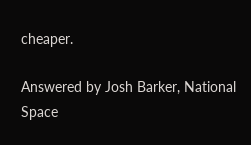cheaper.

Answered by Josh Barker, National Space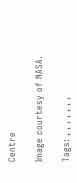Centre

Image courtesy of NASA.

Tags: , , , , , , ,